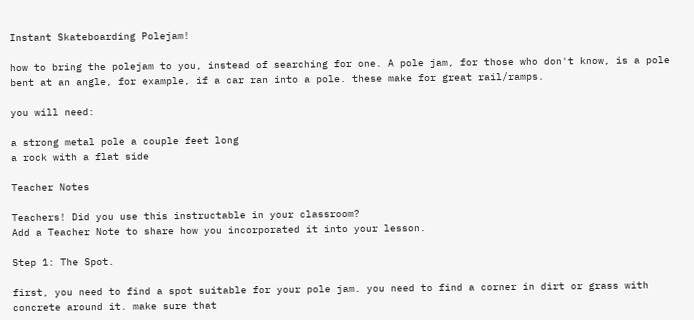Instant Skateboarding Polejam!

how to bring the polejam to you, instead of searching for one. A pole jam, for those who don't know, is a pole bent at an angle, for example, if a car ran into a pole. these make for great rail/ramps.

you will need:

a strong metal pole a couple feet long
a rock with a flat side

Teacher Notes

Teachers! Did you use this instructable in your classroom?
Add a Teacher Note to share how you incorporated it into your lesson.

Step 1: The Spot.

first, you need to find a spot suitable for your pole jam. you need to find a corner in dirt or grass with concrete around it. make sure that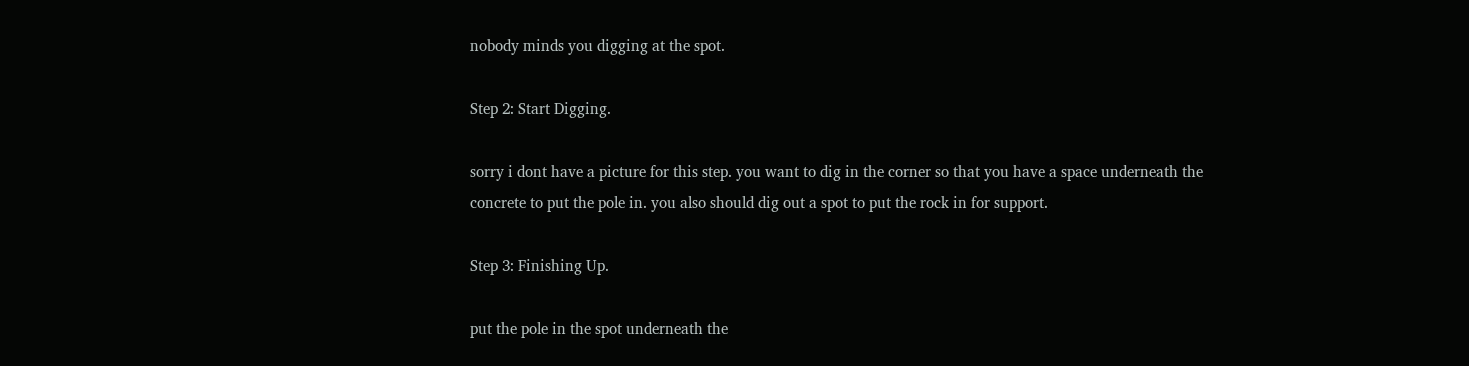nobody minds you digging at the spot.

Step 2: Start Digging.

sorry i dont have a picture for this step. you want to dig in the corner so that you have a space underneath the concrete to put the pole in. you also should dig out a spot to put the rock in for support.

Step 3: Finishing Up.

put the pole in the spot underneath the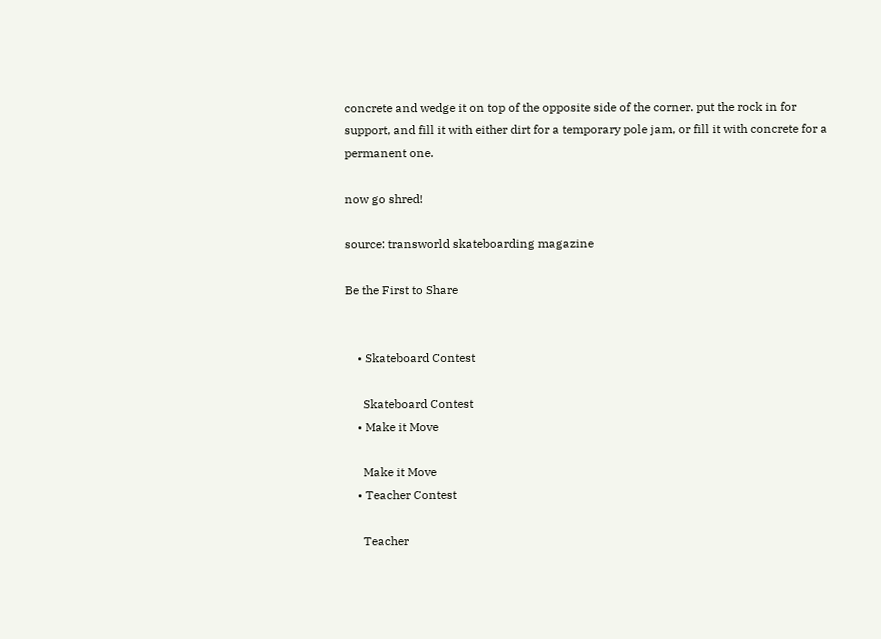concrete and wedge it on top of the opposite side of the corner. put the rock in for support, and fill it with either dirt for a temporary pole jam, or fill it with concrete for a permanent one.

now go shred!

source: transworld skateboarding magazine

Be the First to Share


    • Skateboard Contest

      Skateboard Contest
    • Make it Move

      Make it Move
    • Teacher Contest

      Teacher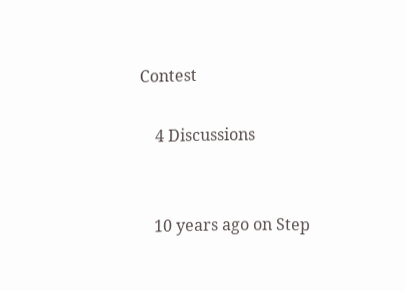Contest

    4 Discussions


    10 years ago on Step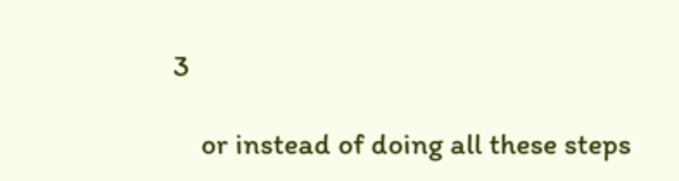3

    or instead of doing all these steps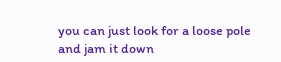you can just look for a loose pole and jam it down